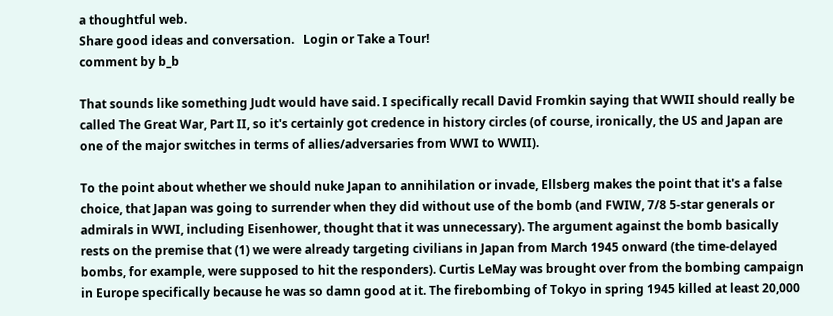a thoughtful web.
Share good ideas and conversation.   Login or Take a Tour!
comment by b_b

That sounds like something Judt would have said. I specifically recall David Fromkin saying that WWII should really be called The Great War, Part II, so it's certainly got credence in history circles (of course, ironically, the US and Japan are one of the major switches in terms of allies/adversaries from WWI to WWII).

To the point about whether we should nuke Japan to annihilation or invade, Ellsberg makes the point that it's a false choice, that Japan was going to surrender when they did without use of the bomb (and FWIW, 7/8 5-star generals or admirals in WWI, including Eisenhower, thought that it was unnecessary). The argument against the bomb basically rests on the premise that (1) we were already targeting civilians in Japan from March 1945 onward (the time-delayed bombs, for example, were supposed to hit the responders). Curtis LeMay was brought over from the bombing campaign in Europe specifically because he was so damn good at it. The firebombing of Tokyo in spring 1945 killed at least 20,000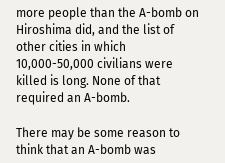more people than the A-bomb on Hiroshima did, and the list of other cities in which 10,000-50,000 civilians were killed is long. None of that required an A-bomb.

There may be some reason to think that an A-bomb was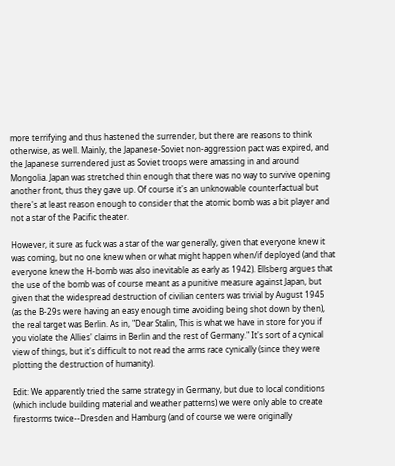more terrifying and thus hastened the surrender, but there are reasons to think otherwise, as well. Mainly, the Japanese-Soviet non-aggression pact was expired, and the Japanese surrendered just as Soviet troops were amassing in and around Mongolia. Japan was stretched thin enough that there was no way to survive opening another front, thus they gave up. Of course it's an unknowable counterfactual but there's at least reason enough to consider that the atomic bomb was a bit player and not a star of the Pacific theater.

However, it sure as fuck was a star of the war generally, given that everyone knew it was coming, but no one knew when or what might happen when/if deployed (and that everyone knew the H-bomb was also inevitable as early as 1942). Ellsberg argues that the use of the bomb was of course meant as a punitive measure against Japan, but given that the widespread destruction of civilian centers was trivial by August 1945 (as the B-29s were having an easy enough time avoiding being shot down by then), the real target was Berlin. As in, "Dear Stalin, This is what we have in store for you if you violate the Allies' claims in Berlin and the rest of Germany." It's sort of a cynical view of things, but it's difficult to not read the arms race cynically (since they were plotting the destruction of humanity).

Edit: We apparently tried the same strategy in Germany, but due to local conditions (which include building material and weather patterns) we were only able to create firestorms twice--Dresden and Hamburg (and of course we were originally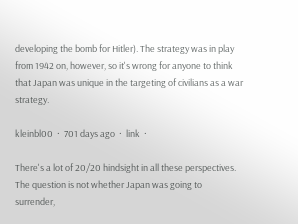developing the bomb for Hitler). The strategy was in play from 1942 on, however, so it's wrong for anyone to think that Japan was unique in the targeting of civilians as a war strategy.

kleinbl00  ·  701 days ago  ·  link  ·

There's a lot of 20/20 hindsight in all these perspectives. The question is not whether Japan was going to surrender,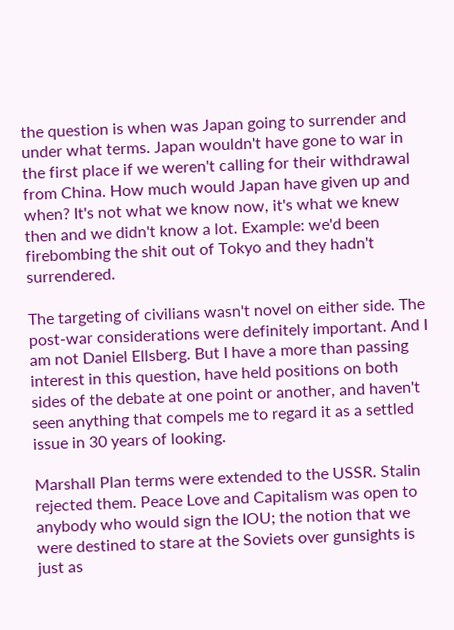the question is when was Japan going to surrender and under what terms. Japan wouldn't have gone to war in the first place if we weren't calling for their withdrawal from China. How much would Japan have given up and when? It's not what we know now, it's what we knew then and we didn't know a lot. Example: we'd been firebombing the shit out of Tokyo and they hadn't surrendered.

The targeting of civilians wasn't novel on either side. The post-war considerations were definitely important. And I am not Daniel Ellsberg. But I have a more than passing interest in this question, have held positions on both sides of the debate at one point or another, and haven't seen anything that compels me to regard it as a settled issue in 30 years of looking.

Marshall Plan terms were extended to the USSR. Stalin rejected them. Peace Love and Capitalism was open to anybody who would sign the IOU; the notion that we were destined to stare at the Soviets over gunsights is just as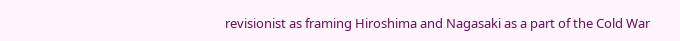revisionist as framing Hiroshima and Nagasaki as a part of the Cold War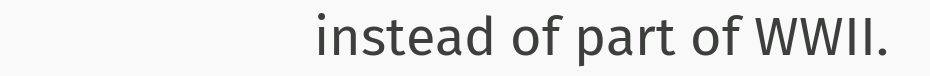instead of part of WWII.